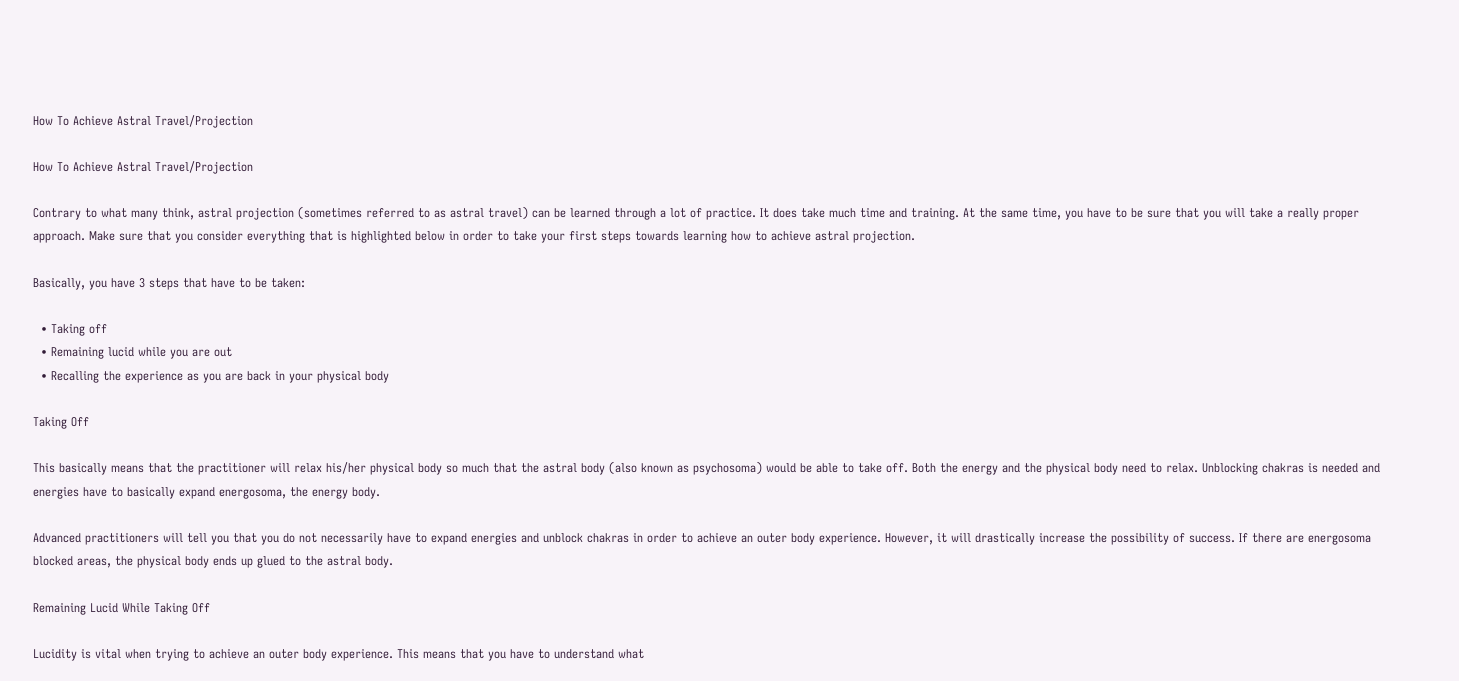How To Achieve Astral Travel/Projection

How To Achieve Astral Travel/Projection

Contrary to what many think, astral projection (sometimes referred to as astral travel) can be learned through a lot of practice. It does take much time and training. At the same time, you have to be sure that you will take a really proper approach. Make sure that you consider everything that is highlighted below in order to take your first steps towards learning how to achieve astral projection.

Basically, you have 3 steps that have to be taken:

  • Taking off
  • Remaining lucid while you are out
  • Recalling the experience as you are back in your physical body

Taking Off

This basically means that the practitioner will relax his/her physical body so much that the astral body (also known as psychosoma) would be able to take off. Both the energy and the physical body need to relax. Unblocking chakras is needed and energies have to basically expand energosoma, the energy body.

Advanced practitioners will tell you that you do not necessarily have to expand energies and unblock chakras in order to achieve an outer body experience. However, it will drastically increase the possibility of success. If there are energosoma blocked areas, the physical body ends up glued to the astral body.

Remaining Lucid While Taking Off

Lucidity is vital when trying to achieve an outer body experience. This means that you have to understand what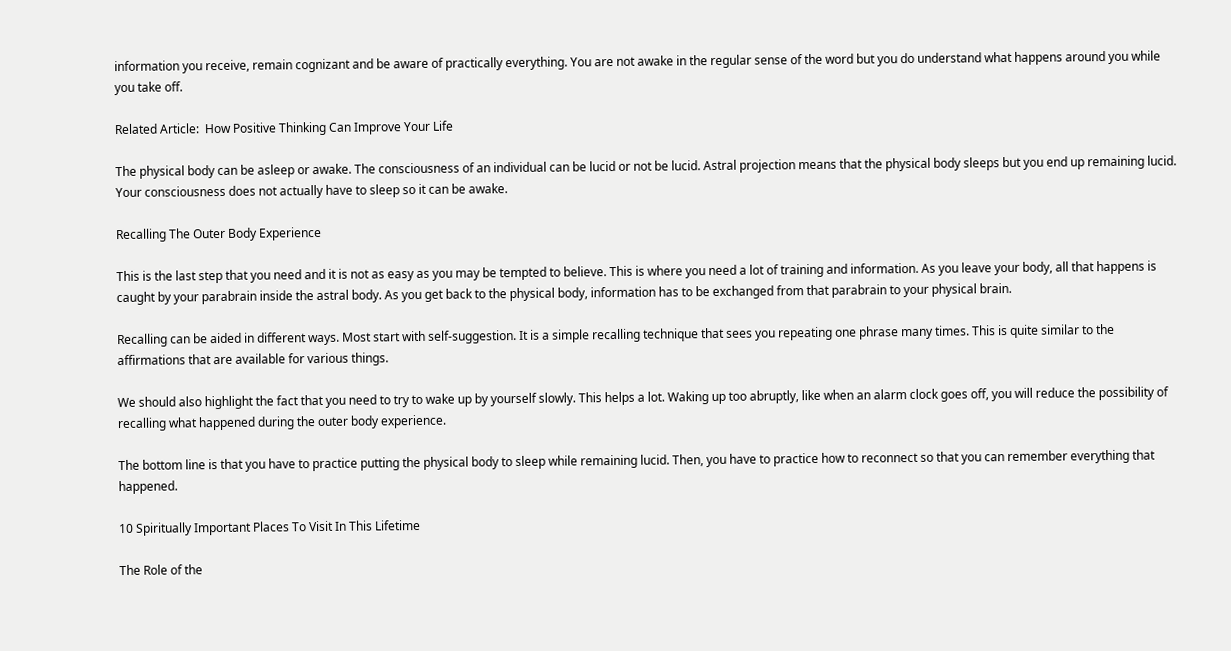information you receive, remain cognizant and be aware of practically everything. You are not awake in the regular sense of the word but you do understand what happens around you while you take off.

Related Article:  How Positive Thinking Can Improve Your Life

The physical body can be asleep or awake. The consciousness of an individual can be lucid or not be lucid. Astral projection means that the physical body sleeps but you end up remaining lucid. Your consciousness does not actually have to sleep so it can be awake.

Recalling The Outer Body Experience

This is the last step that you need and it is not as easy as you may be tempted to believe. This is where you need a lot of training and information. As you leave your body, all that happens is caught by your parabrain inside the astral body. As you get back to the physical body, information has to be exchanged from that parabrain to your physical brain.

Recalling can be aided in different ways. Most start with self-suggestion. It is a simple recalling technique that sees you repeating one phrase many times. This is quite similar to the affirmations that are available for various things.

We should also highlight the fact that you need to try to wake up by yourself slowly. This helps a lot. Waking up too abruptly, like when an alarm clock goes off, you will reduce the possibility of recalling what happened during the outer body experience.

The bottom line is that you have to practice putting the physical body to sleep while remaining lucid. Then, you have to practice how to reconnect so that you can remember everything that happened.

10 Spiritually Important Places To Visit In This Lifetime

The Role of the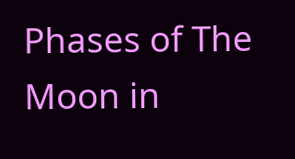Phases of The Moon in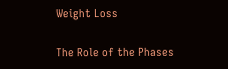Weight Loss

The Role of the Phases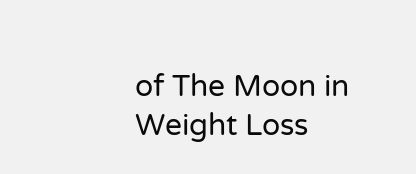of The Moon in Weight Loss